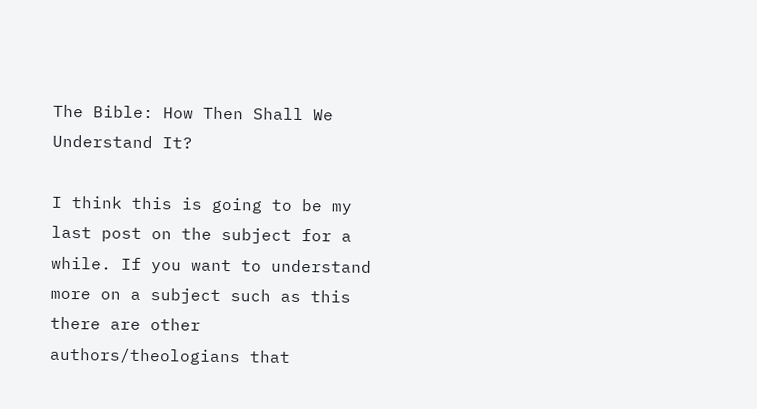The Bible: How Then Shall We Understand It?

I think this is going to be my last post on the subject for a while. If you want to understand more on a subject such as this there are other authors/theologians that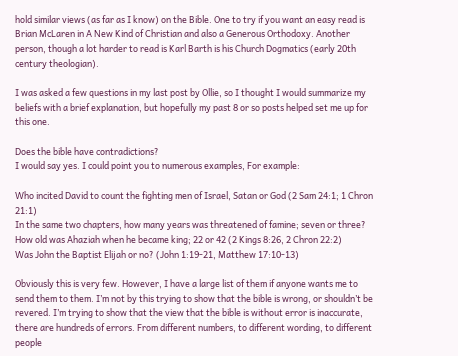hold similar views (as far as I know) on the Bible. One to try if you want an easy read is Brian McLaren in A New Kind of Christian and also a Generous Orthodoxy. Another person, though a lot harder to read is Karl Barth is his Church Dogmatics (early 20th century theologian).

I was asked a few questions in my last post by Ollie, so I thought I would summarize my beliefs with a brief explanation, but hopefully my past 8 or so posts helped set me up for this one.

Does the bible have contradictions?
I would say yes. I could point you to numerous examples, For example:

Who incited David to count the fighting men of Israel, Satan or God (2 Sam 24:1; 1 Chron 21:1)
In the same two chapters, how many years was threatened of famine; seven or three?
How old was Ahaziah when he became king; 22 or 42 (2 Kings 8:26, 2 Chron 22:2)
Was John the Baptist Elijah or no? (John 1:19-21, Matthew 17:10-13)

Obviously this is very few. However, I have a large list of them if anyone wants me to send them to them. I’m not by this trying to show that the bible is wrong, or shouldn’t be revered. I’m trying to show that the view that the bible is without error is inaccurate, there are hundreds of errors. From different numbers, to different wording, to different people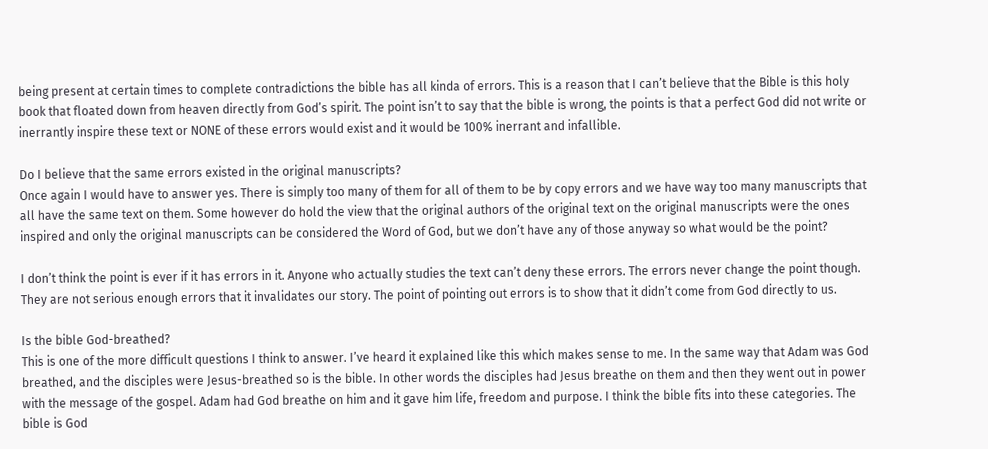being present at certain times to complete contradictions the bible has all kinda of errors. This is a reason that I can’t believe that the Bible is this holy book that floated down from heaven directly from God’s spirit. The point isn’t to say that the bible is wrong, the points is that a perfect God did not write or inerrantly inspire these text or NONE of these errors would exist and it would be 100% inerrant and infallible.

Do I believe that the same errors existed in the original manuscripts?
Once again I would have to answer yes. There is simply too many of them for all of them to be by copy errors and we have way too many manuscripts that all have the same text on them. Some however do hold the view that the original authors of the original text on the original manuscripts were the ones inspired and only the original manuscripts can be considered the Word of God, but we don’t have any of those anyway so what would be the point?

I don’t think the point is ever if it has errors in it. Anyone who actually studies the text can’t deny these errors. The errors never change the point though. They are not serious enough errors that it invalidates our story. The point of pointing out errors is to show that it didn’t come from God directly to us.

Is the bible God-breathed?
This is one of the more difficult questions I think to answer. I’ve heard it explained like this which makes sense to me. In the same way that Adam was God breathed, and the disciples were Jesus-breathed so is the bible. In other words the disciples had Jesus breathe on them and then they went out in power with the message of the gospel. Adam had God breathe on him and it gave him life, freedom and purpose. I think the bible fits into these categories. The bible is God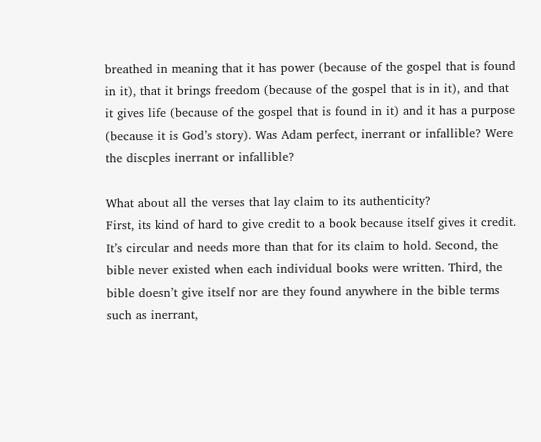breathed in meaning that it has power (because of the gospel that is found in it), that it brings freedom (because of the gospel that is in it), and that it gives life (because of the gospel that is found in it) and it has a purpose (because it is God’s story). Was Adam perfect, inerrant or infallible? Were the discples inerrant or infallible?

What about all the verses that lay claim to its authenticity?
First, its kind of hard to give credit to a book because itself gives it credit. It’s circular and needs more than that for its claim to hold. Second, the bible never existed when each individual books were written. Third, the bible doesn’t give itself nor are they found anywhere in the bible terms such as inerrant,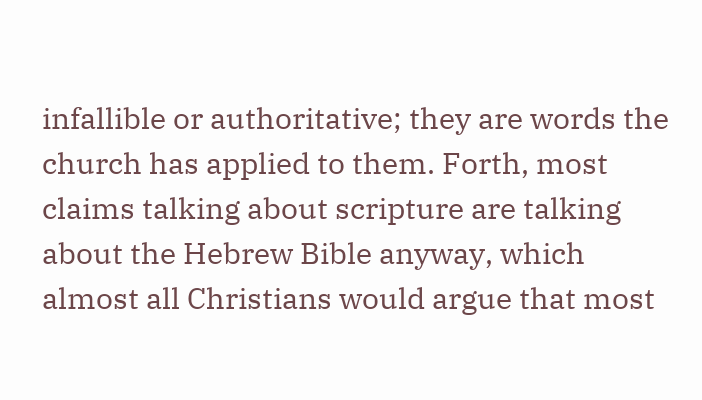infallible or authoritative; they are words the church has applied to them. Forth, most claims talking about scripture are talking about the Hebrew Bible anyway, which almost all Christians would argue that most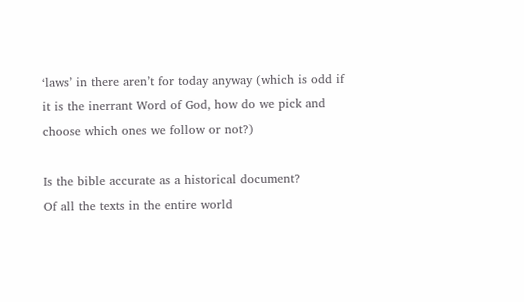‘laws’ in there aren’t for today anyway (which is odd if it is the inerrant Word of God, how do we pick and choose which ones we follow or not?)

Is the bible accurate as a historical document?
Of all the texts in the entire world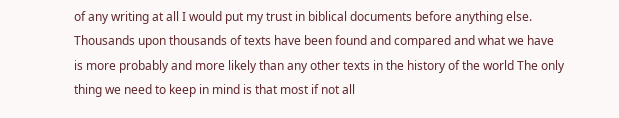of any writing at all I would put my trust in biblical documents before anything else. Thousands upon thousands of texts have been found and compared and what we have is more probably and more likely than any other texts in the history of the world The only thing we need to keep in mind is that most if not all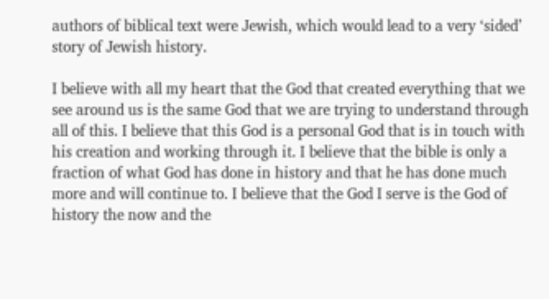authors of biblical text were Jewish, which would lead to a very ‘sided’ story of Jewish history.

I believe with all my heart that the God that created everything that we see around us is the same God that we are trying to understand through all of this. I believe that this God is a personal God that is in touch with his creation and working through it. I believe that the bible is only a fraction of what God has done in history and that he has done much more and will continue to. I believe that the God I serve is the God of history the now and the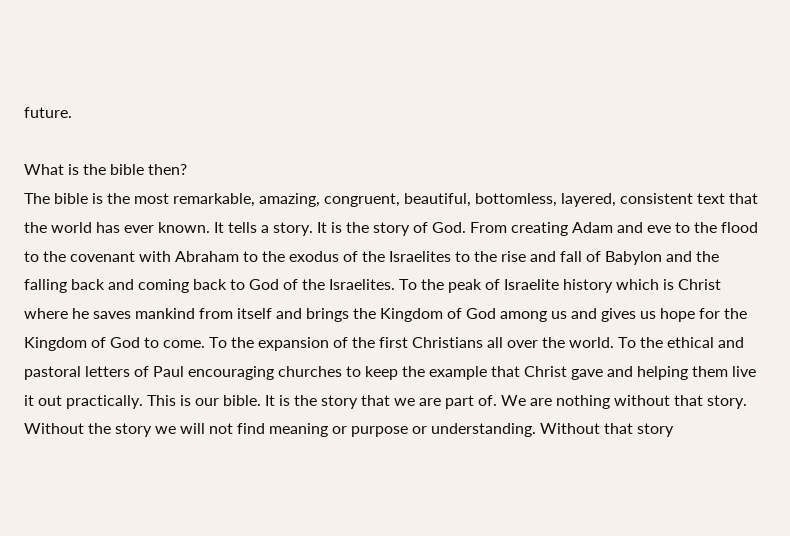future.

What is the bible then?
The bible is the most remarkable, amazing, congruent, beautiful, bottomless, layered, consistent text that the world has ever known. It tells a story. It is the story of God. From creating Adam and eve to the flood to the covenant with Abraham to the exodus of the Israelites to the rise and fall of Babylon and the falling back and coming back to God of the Israelites. To the peak of Israelite history which is Christ where he saves mankind from itself and brings the Kingdom of God among us and gives us hope for the Kingdom of God to come. To the expansion of the first Christians all over the world. To the ethical and pastoral letters of Paul encouraging churches to keep the example that Christ gave and helping them live it out practically. This is our bible. It is the story that we are part of. We are nothing without that story. Without the story we will not find meaning or purpose or understanding. Without that story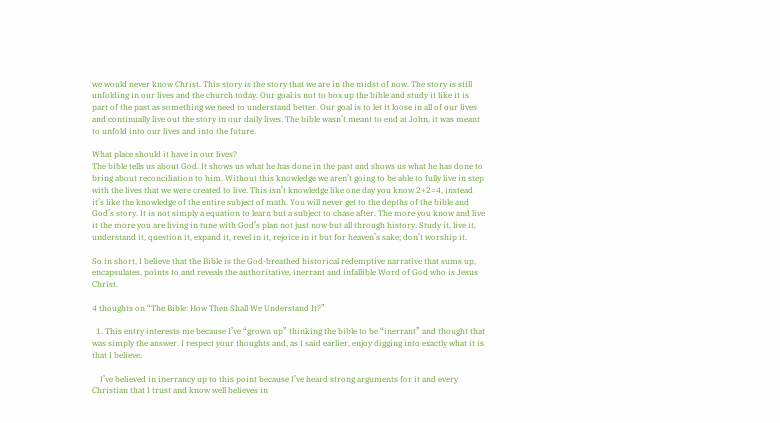we would never know Christ. This story is the story that we are in the midst of now. The story is still unfolding in our lives and the church today. Our goal is not to box up the bible and study it like it is part of the past as something we need to understand better. Our goal is to let it loose in all of our lives and continually live out the story in our daily lives. The bible wasn’t meant to end at John, it was meant to unfold into our lives and into the future.

What place should it have in our lives?
The bible tells us about God. It shows us what he has done in the past and shows us what he has done to bring about reconciliation to him. Without this knowledge we aren’t going to be able to fully live in step with the lives that we were created to live. This isn’t knowledge like one day you know 2+2=4, instead it’s like the knowledge of the entire subject of math. You will never get to the depths of the bible and God’s story. It is not simply a equation to learn but a subject to chase after. The more you know and live it the more you are living in tune with God’s plan not just now but all through history. Study it, live it, understand it, question it, expand it, revel in it, rejoice in it but for heaven’s sake; don’t worship it.

So in short, I believe that the Bible is the God-breathed historical redemptive narrative that sums up, encapsulates, points to and reveals the authoritative, inerrant and infallible Word of God who is Jesus Christ.

4 thoughts on “The Bible: How Then Shall We Understand It?”

  1. This entry interests me because I’ve “grown up” thinking the bible to be “inerrant” and thought that was simply the answer. I respect your thoughts and, as I said earlier, enjoy digging into exactly what it is that I believe.

    I’ve believed in inerrancy up to this point because I’ve heard strong arguments for it and every Christian that I trust and know well believes in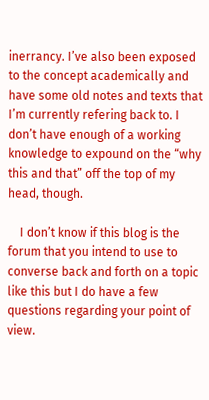inerrancy. I’ve also been exposed to the concept academically and have some old notes and texts that I’m currently refering back to. I don’t have enough of a working knowledge to expound on the “why this and that” off the top of my head, though.

    I don’t know if this blog is the forum that you intend to use to converse back and forth on a topic like this but I do have a few questions regarding your point of view.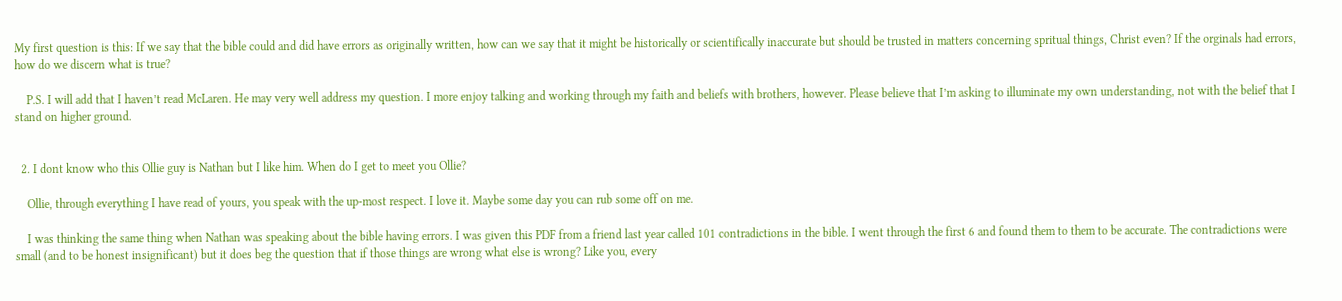My first question is this: If we say that the bible could and did have errors as originally written, how can we say that it might be historically or scientifically inaccurate but should be trusted in matters concerning spritual things, Christ even? If the orginals had errors, how do we discern what is true?

    P.S. I will add that I haven’t read McLaren. He may very well address my question. I more enjoy talking and working through my faith and beliefs with brothers, however. Please believe that I’m asking to illuminate my own understanding, not with the belief that I stand on higher ground.


  2. I dont know who this Ollie guy is Nathan but I like him. When do I get to meet you Ollie?

    Ollie, through everything I have read of yours, you speak with the up-most respect. I love it. Maybe some day you can rub some off on me.

    I was thinking the same thing when Nathan was speaking about the bible having errors. I was given this PDF from a friend last year called 101 contradictions in the bible. I went through the first 6 and found them to them to be accurate. The contradictions were small (and to be honest insignificant) but it does beg the question that if those things are wrong what else is wrong? Like you, every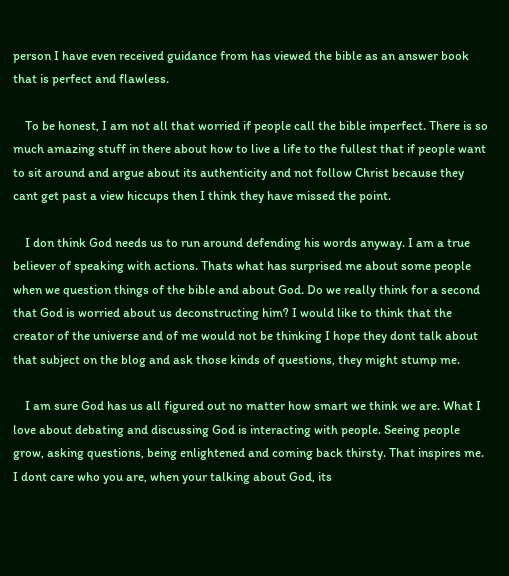person I have even received guidance from has viewed the bible as an answer book that is perfect and flawless.

    To be honest, I am not all that worried if people call the bible imperfect. There is so much amazing stuff in there about how to live a life to the fullest that if people want to sit around and argue about its authenticity and not follow Christ because they cant get past a view hiccups then I think they have missed the point.

    I don think God needs us to run around defending his words anyway. I am a true believer of speaking with actions. Thats what has surprised me about some people when we question things of the bible and about God. Do we really think for a second that God is worried about us deconstructing him? I would like to think that the creator of the universe and of me would not be thinking I hope they dont talk about that subject on the blog and ask those kinds of questions, they might stump me.

    I am sure God has us all figured out no matter how smart we think we are. What I love about debating and discussing God is interacting with people. Seeing people grow, asking questions, being enlightened and coming back thirsty. That inspires me. I dont care who you are, when your talking about God, its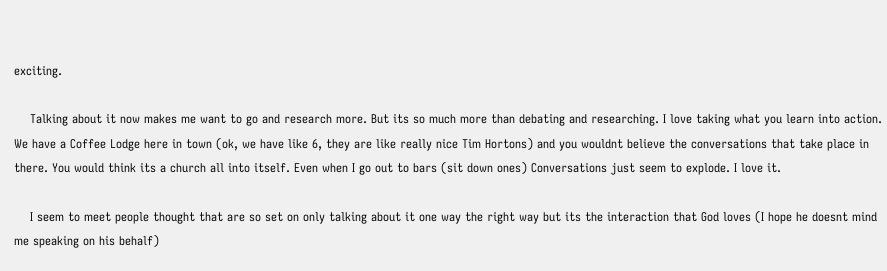exciting.

    Talking about it now makes me want to go and research more. But its so much more than debating and researching. I love taking what you learn into action. We have a Coffee Lodge here in town (ok, we have like 6, they are like really nice Tim Hortons) and you wouldnt believe the conversations that take place in there. You would think its a church all into itself. Even when I go out to bars (sit down ones) Conversations just seem to explode. I love it.

    I seem to meet people thought that are so set on only talking about it one way the right way but its the interaction that God loves (I hope he doesnt mind me speaking on his behalf)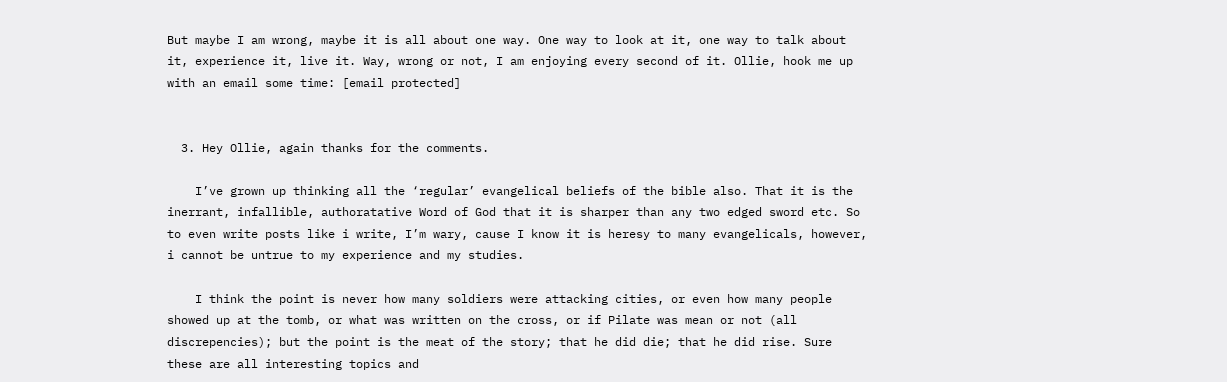But maybe I am wrong, maybe it is all about one way. One way to look at it, one way to talk about it, experience it, live it. Way, wrong or not, I am enjoying every second of it. Ollie, hook me up with an email some time: [email protected]


  3. Hey Ollie, again thanks for the comments.

    I’ve grown up thinking all the ‘regular’ evangelical beliefs of the bible also. That it is the inerrant, infallible, authoratative Word of God that it is sharper than any two edged sword etc. So to even write posts like i write, I’m wary, cause I know it is heresy to many evangelicals, however, i cannot be untrue to my experience and my studies.

    I think the point is never how many soldiers were attacking cities, or even how many people showed up at the tomb, or what was written on the cross, or if Pilate was mean or not (all discrepencies); but the point is the meat of the story; that he did die; that he did rise. Sure these are all interesting topics and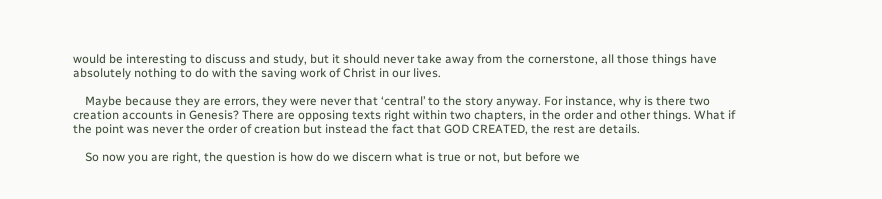would be interesting to discuss and study, but it should never take away from the cornerstone, all those things have absolutely nothing to do with the saving work of Christ in our lives.

    Maybe because they are errors, they were never that ‘central’ to the story anyway. For instance, why is there two creation accounts in Genesis? There are opposing texts right within two chapters, in the order and other things. What if the point was never the order of creation but instead the fact that GOD CREATED, the rest are details.

    So now you are right, the question is how do we discern what is true or not, but before we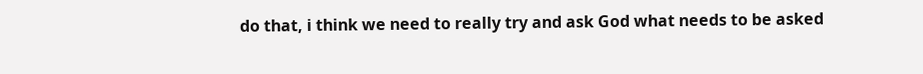do that, i think we need to really try and ask God what needs to be asked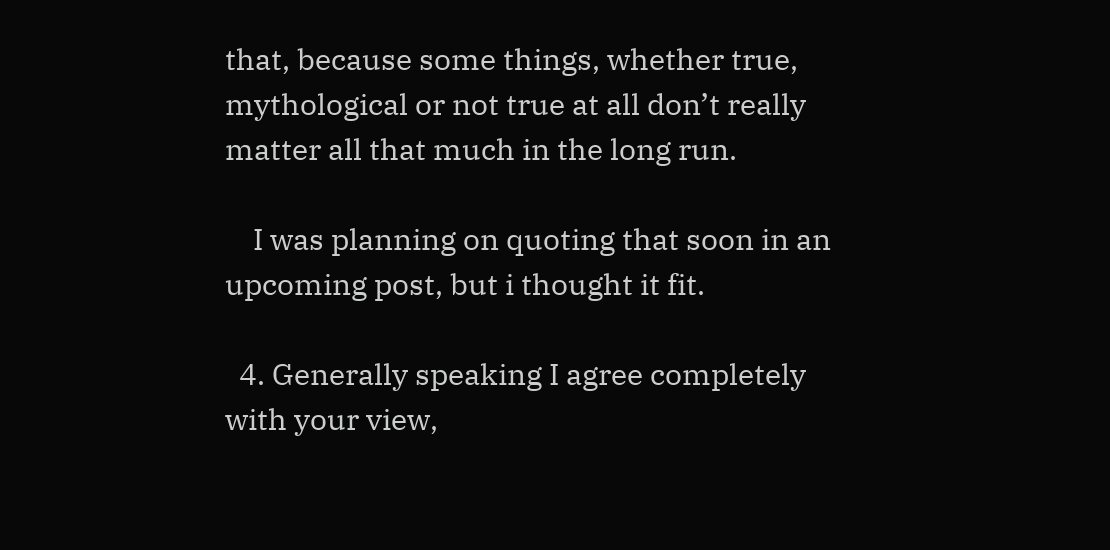that, because some things, whether true, mythological or not true at all don’t really matter all that much in the long run.

    I was planning on quoting that soon in an upcoming post, but i thought it fit.

  4. Generally speaking I agree completely with your view,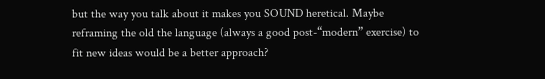but the way you talk about it makes you SOUND heretical. Maybe reframing the old the language (always a good post-“modern” exercise) to fit new ideas would be a better approach?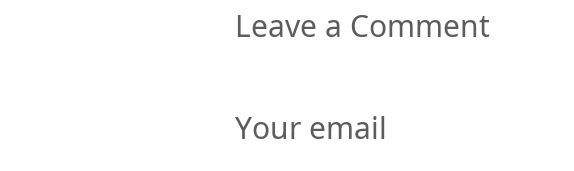Leave a Comment

Your email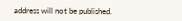address will not be published.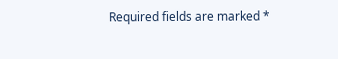Required fields are marked *